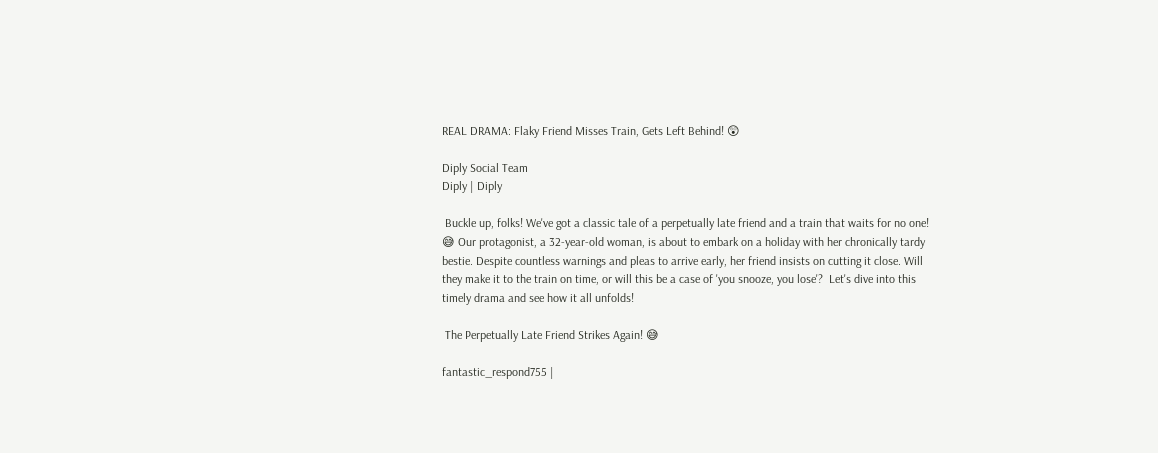REAL DRAMA: Flaky Friend Misses Train, Gets Left Behind! 😲

Diply Social Team
Diply | Diply

 Buckle up, folks! We've got a classic tale of a perpetually late friend and a train that waits for no one! 😅 Our protagonist, a 32-year-old woman, is about to embark on a holiday with her chronically tardy bestie. Despite countless warnings and pleas to arrive early, her friend insists on cutting it close. Will they make it to the train on time, or will this be a case of 'you snooze, you lose'?  Let's dive into this timely drama and see how it all unfolds!

 The Perpetually Late Friend Strikes Again! 😅

fantastic_respond755 |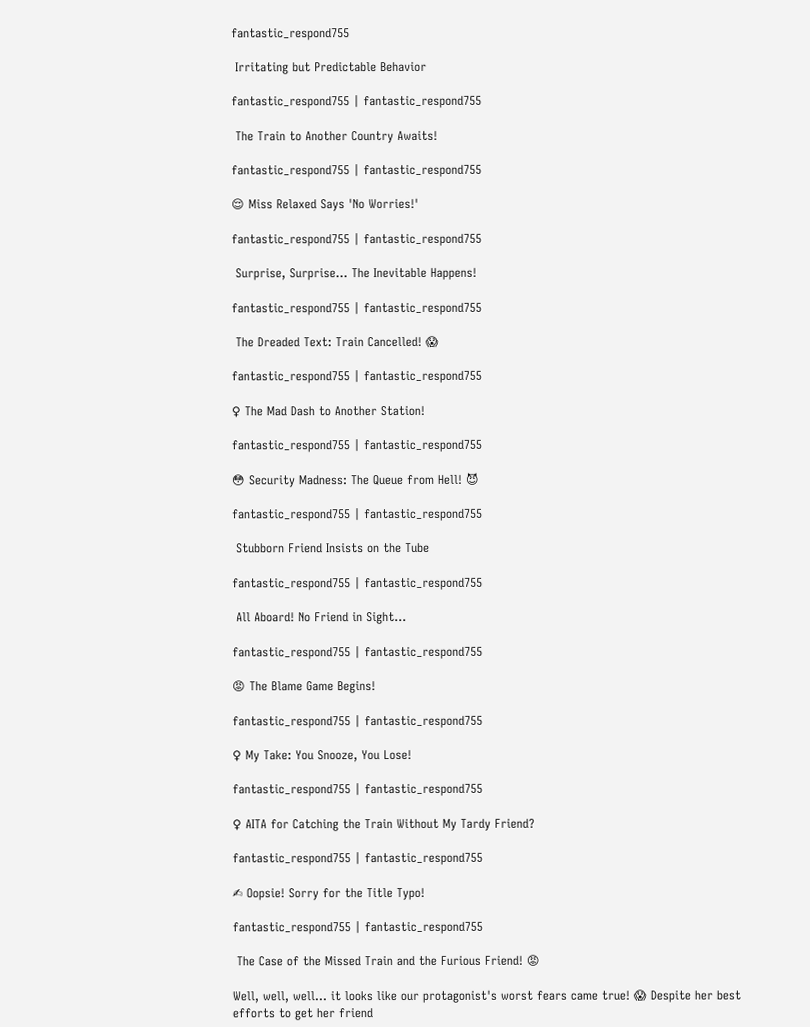fantastic_respond755

 Irritating but Predictable Behavior

fantastic_respond755 | fantastic_respond755

 The Train to Another Country Awaits!

fantastic_respond755 | fantastic_respond755

😌 Miss Relaxed Says 'No Worries!'

fantastic_respond755 | fantastic_respond755

 Surprise, Surprise... The Inevitable Happens!

fantastic_respond755 | fantastic_respond755

 The Dreaded Text: Train Cancelled! 😱

fantastic_respond755 | fantastic_respond755

♀ The Mad Dash to Another Station!

fantastic_respond755 | fantastic_respond755

😳 Security Madness: The Queue from Hell! 😈

fantastic_respond755 | fantastic_respond755

 Stubborn Friend Insists on the Tube

fantastic_respond755 | fantastic_respond755

 All Aboard! No Friend in Sight...

fantastic_respond755 | fantastic_respond755

😡 The Blame Game Begins!

fantastic_respond755 | fantastic_respond755

♀ My Take: You Snooze, You Lose!

fantastic_respond755 | fantastic_respond755

♀ AITA for Catching the Train Without My Tardy Friend?

fantastic_respond755 | fantastic_respond755

✍ Oopsie! Sorry for the Title Typo!

fantastic_respond755 | fantastic_respond755

 The Case of the Missed Train and the Furious Friend! 😡

Well, well, well... it looks like our protagonist's worst fears came true! 😱 Despite her best efforts to get her friend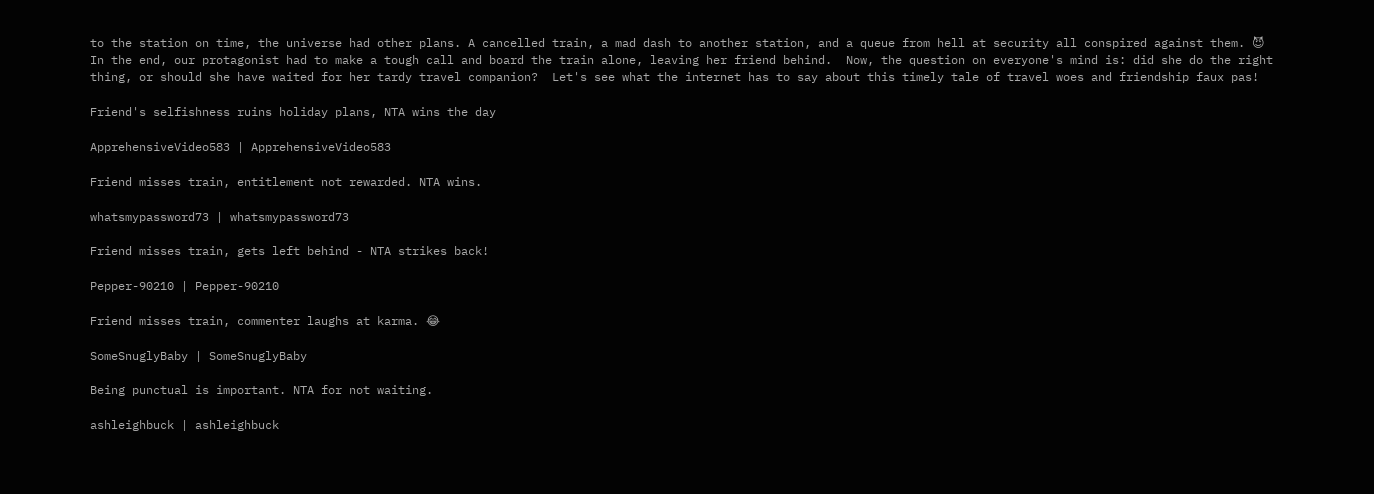to the station on time, the universe had other plans. A cancelled train, a mad dash to another station, and a queue from hell at security all conspired against them. 😈 In the end, our protagonist had to make a tough call and board the train alone, leaving her friend behind.  Now, the question on everyone's mind is: did she do the right thing, or should she have waited for her tardy travel companion?  Let's see what the internet has to say about this timely tale of travel woes and friendship faux pas!

Friend's selfishness ruins holiday plans, NTA wins the day

ApprehensiveVideo583 | ApprehensiveVideo583

Friend misses train, entitlement not rewarded. NTA wins.

whatsmypassword73 | whatsmypassword73

Friend misses train, gets left behind - NTA strikes back!

Pepper-90210 | Pepper-90210

Friend misses train, commenter laughs at karma. 😂

SomeSnuglyBaby | SomeSnuglyBaby

Being punctual is important. NTA for not waiting.

ashleighbuck | ashleighbuck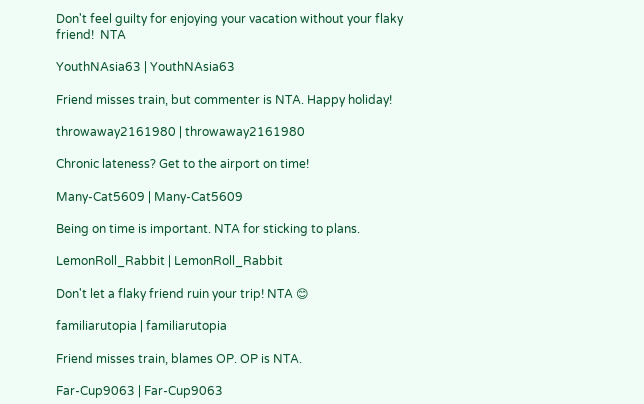Don't feel guilty for enjoying your vacation without your flaky friend!  NTA

YouthNAsia63 | YouthNAsia63

Friend misses train, but commenter is NTA. Happy holiday!

throwaway2161980 | throwaway2161980

Chronic lateness? Get to the airport on time!

Many-Cat5609 | Many-Cat5609

Being on time is important. NTA for sticking to plans.

LemonRoll_Rabbit | LemonRoll_Rabbit

Don't let a flaky friend ruin your trip! NTA 😊

familiarutopia | familiarutopia

Friend misses train, blames OP. OP is NTA.

Far-Cup9063 | Far-Cup9063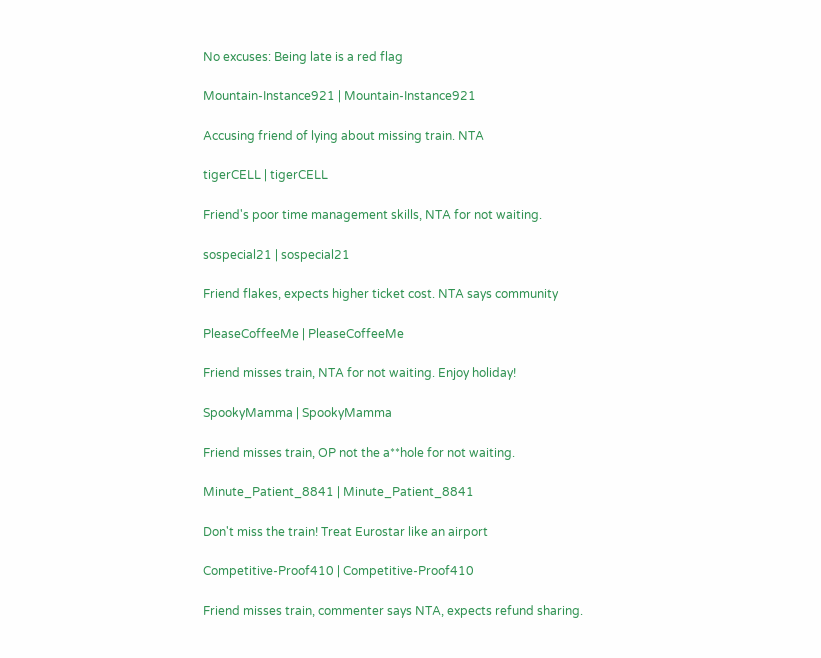No excuses: Being late is a red flag

Mountain-Instance921 | Mountain-Instance921

Accusing friend of lying about missing train. NTA

tigerCELL | tigerCELL

Friend's poor time management skills, NTA for not waiting.

sospecial21 | sospecial21

Friend flakes, expects higher ticket cost. NTA says community

PleaseCoffeeMe | PleaseCoffeeMe

Friend misses train, NTA for not waiting. Enjoy holiday!

SpookyMamma | SpookyMamma

Friend misses train, OP not the a**hole for not waiting.

Minute_Patient_8841 | Minute_Patient_8841

Don't miss the train! Treat Eurostar like an airport

Competitive-Proof410 | Competitive-Proof410

Friend misses train, commenter says NTA, expects refund sharing.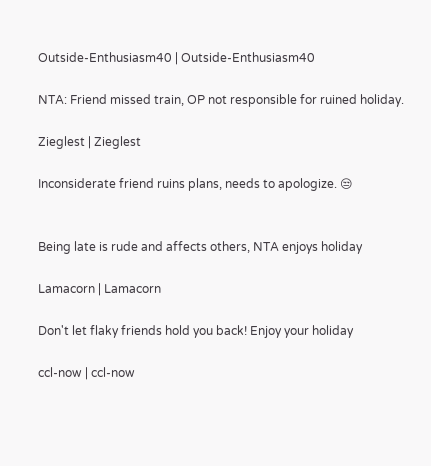Outside-Enthusiasm40 | Outside-Enthusiasm40

NTA: Friend missed train, OP not responsible for ruined holiday.

Zieglest | Zieglest

Inconsiderate friend ruins plans, needs to apologize. 😒


Being late is rude and affects others, NTA enjoys holiday

Lamacorn | Lamacorn

Don't let flaky friends hold you back! Enjoy your holiday

ccl-now | ccl-now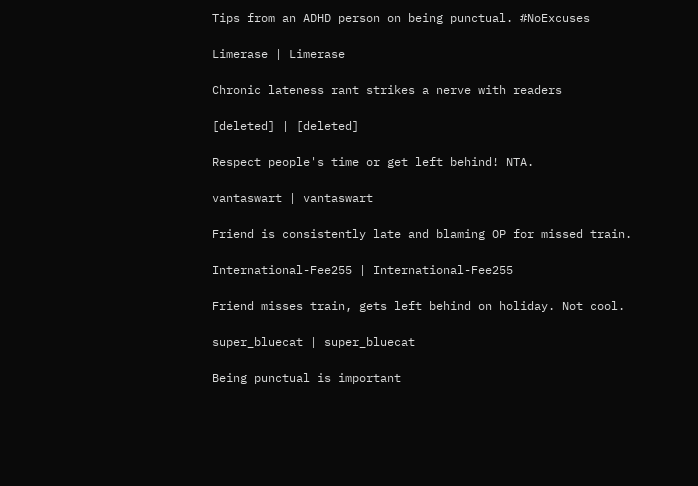Tips from an ADHD person on being punctual. #NoExcuses

Limerase | Limerase

Chronic lateness rant strikes a nerve with readers

[deleted] | [deleted]

Respect people's time or get left behind! NTA.

vantaswart | vantaswart

Friend is consistently late and blaming OP for missed train.

International-Fee255 | International-Fee255

Friend misses train, gets left behind on holiday. Not cool.

super_bluecat | super_bluecat

Being punctual is important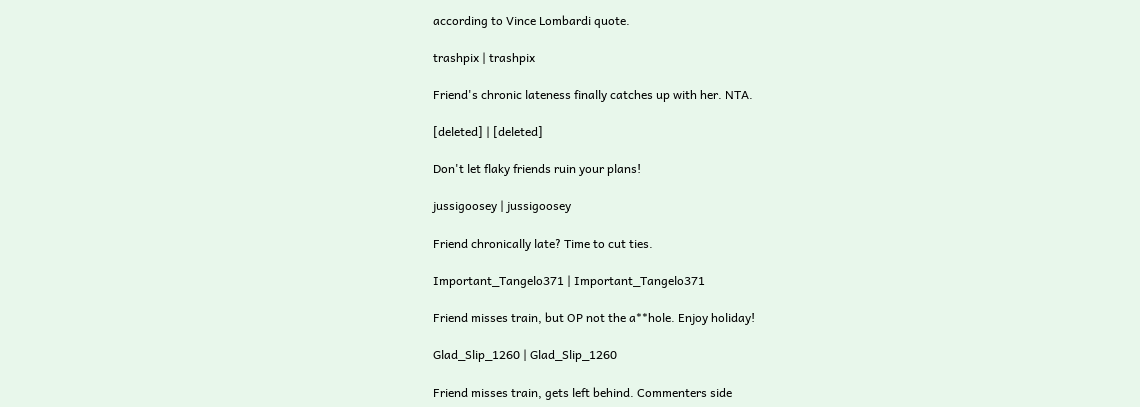according to Vince Lombardi quote.

trashpix | trashpix

Friend's chronic lateness finally catches up with her. NTA.

[deleted] | [deleted]

Don't let flaky friends ruin your plans!

jussigoosey | jussigoosey

Friend chronically late? Time to cut ties.

Important_Tangelo371 | Important_Tangelo371

Friend misses train, but OP not the a**hole. Enjoy holiday!

Glad_Slip_1260 | Glad_Slip_1260

Friend misses train, gets left behind. Commenters side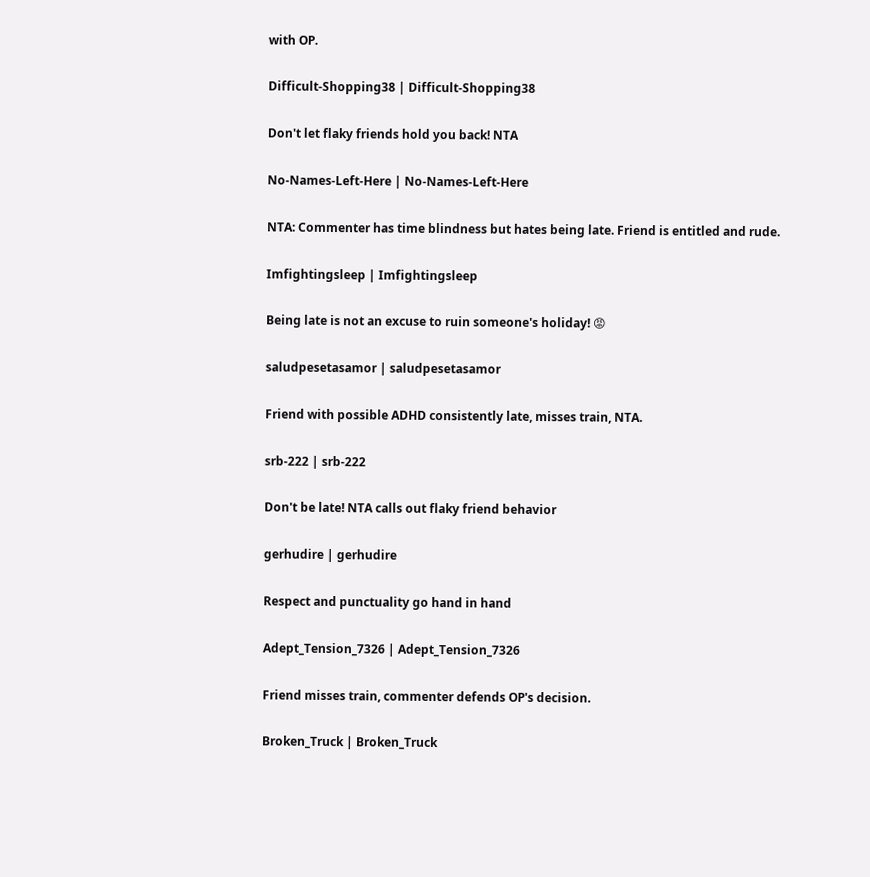with OP.

Difficult-Shopping38 | Difficult-Shopping38

Don't let flaky friends hold you back! NTA

No-Names-Left-Here | No-Names-Left-Here

NTA: Commenter has time blindness but hates being late. Friend is entitled and rude.

Imfightingsleep | Imfightingsleep

Being late is not an excuse to ruin someone's holiday! 😡

saludpesetasamor | saludpesetasamor

Friend with possible ADHD consistently late, misses train, NTA.

srb-222 | srb-222

Don't be late! NTA calls out flaky friend behavior

gerhudire | gerhudire

Respect and punctuality go hand in hand

Adept_Tension_7326 | Adept_Tension_7326

Friend misses train, commenter defends OP's decision.

Broken_Truck | Broken_Truck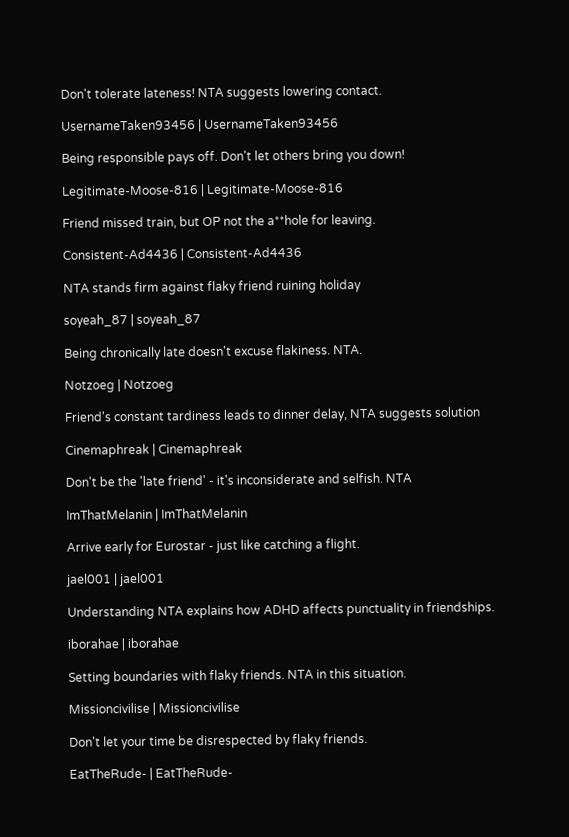Don't tolerate lateness! NTA suggests lowering contact.

UsernameTaken93456 | UsernameTaken93456

Being responsible pays off. Don't let others bring you down!

Legitimate-Moose-816 | Legitimate-Moose-816

Friend missed train, but OP not the a**hole for leaving.

Consistent-Ad4436 | Consistent-Ad4436

NTA stands firm against flaky friend ruining holiday

soyeah_87 | soyeah_87

Being chronically late doesn't excuse flakiness. NTA.

Notzoeg | Notzoeg

Friend's constant tardiness leads to dinner delay, NTA suggests solution

Cinemaphreak | Cinemaphreak

Don't be the 'late friend' - it's inconsiderate and selfish. NTA

ImThatMelanin | ImThatMelanin

Arrive early for Eurostar - just like catching a flight.

jael001 | jael001

Understanding NTA explains how ADHD affects punctuality in friendships.

iborahae | iborahae

Setting boundaries with flaky friends. NTA in this situation.

Missioncivilise | Missioncivilise

Don't let your time be disrespected by flaky friends.

EatTheRude- | EatTheRude-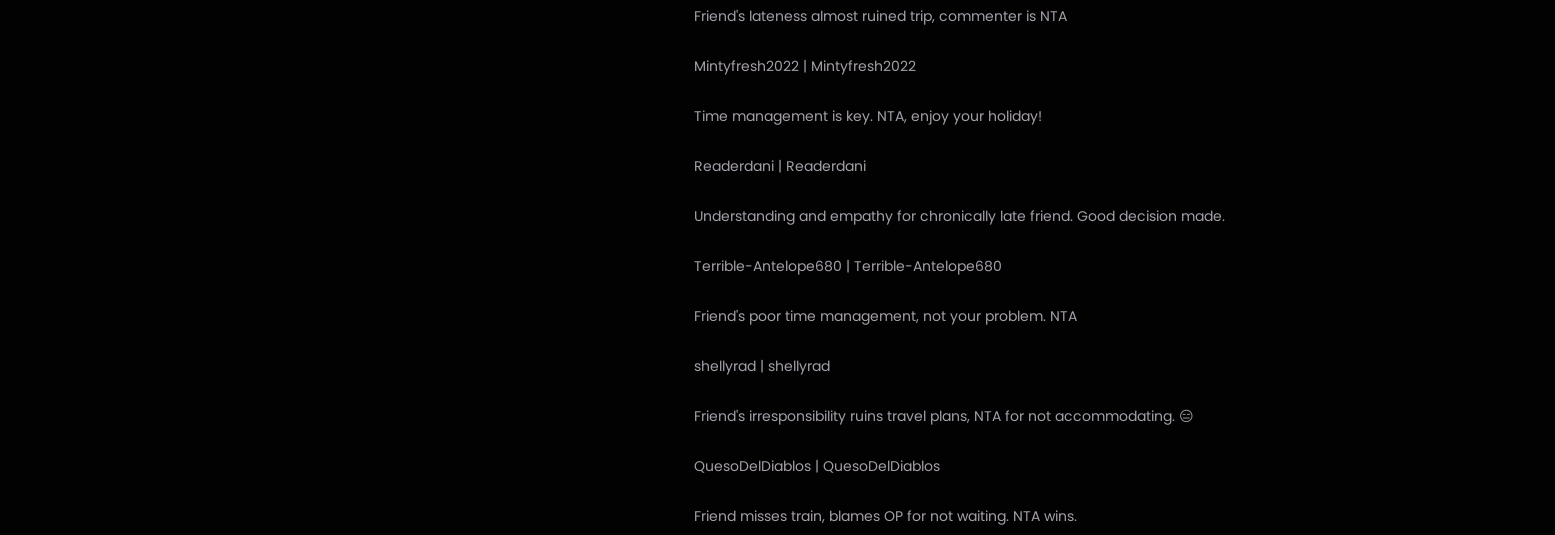Friend's lateness almost ruined trip, commenter is NTA

Mintyfresh2022 | Mintyfresh2022

Time management is key. NTA, enjoy your holiday!

Readerdani | Readerdani

Understanding and empathy for chronically late friend. Good decision made.

Terrible-Antelope680 | Terrible-Antelope680

Friend's poor time management, not your problem. NTA

shellyrad | shellyrad

Friend's irresponsibility ruins travel plans, NTA for not accommodating. 😑

QuesoDelDiablos | QuesoDelDiablos

Friend misses train, blames OP for not waiting. NTA wins.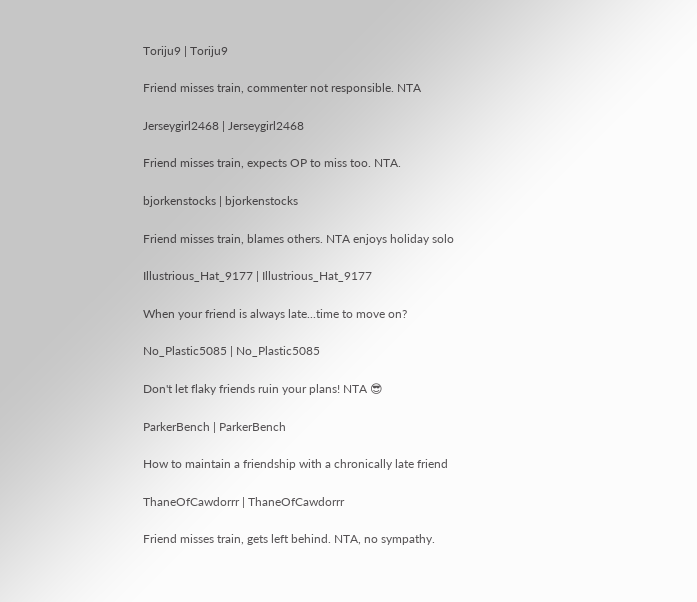Toriju9 | Toriju9

Friend misses train, commenter not responsible. NTA

Jerseygirl2468 | Jerseygirl2468

Friend misses train, expects OP to miss too. NTA.

bjorkenstocks | bjorkenstocks

Friend misses train, blames others. NTA enjoys holiday solo

Illustrious_Hat_9177 | Illustrious_Hat_9177

When your friend is always late...time to move on?

No_Plastic5085 | No_Plastic5085

Don't let flaky friends ruin your plans! NTA 😎

ParkerBench | ParkerBench

How to maintain a friendship with a chronically late friend

ThaneOfCawdorrr | ThaneOfCawdorrr

Friend misses train, gets left behind. NTA, no sympathy.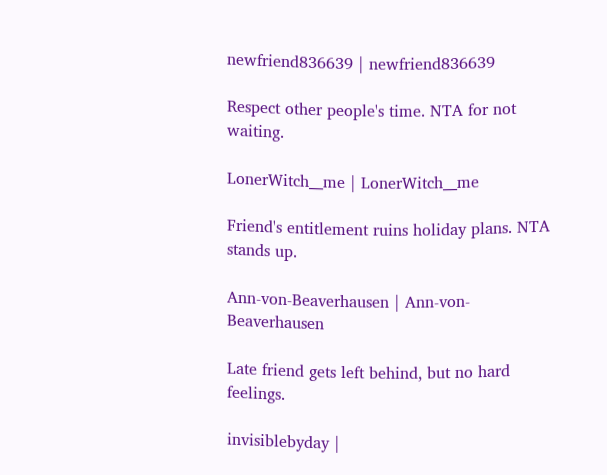newfriend836639 | newfriend836639

Respect other people's time. NTA for not waiting.

LonerWitch__me | LonerWitch__me

Friend's entitlement ruins holiday plans. NTA stands up.

Ann-von-Beaverhausen | Ann-von-Beaverhausen

Late friend gets left behind, but no hard feelings.

invisiblebyday |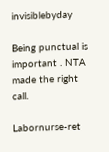invisiblebyday

Being punctual is important . NTA made the right call.

Labornurse-ret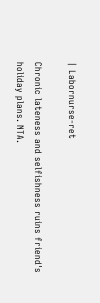| Labornurse-ret

Chronic lateness and selfishness ruins friend's holiday plans. NTA.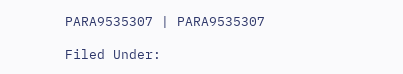PARA9535307 | PARA9535307

Filed Under: